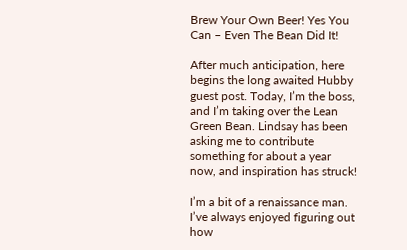Brew Your Own Beer! Yes You Can – Even The Bean Did It!

After much anticipation, here begins the long awaited Hubby guest post. Today, I’m the boss, and I’m taking over the Lean Green Bean. Lindsay has been asking me to contribute something for about a year now, and inspiration has struck!

I’m a bit of a renaissance man. I’ve always enjoyed figuring out how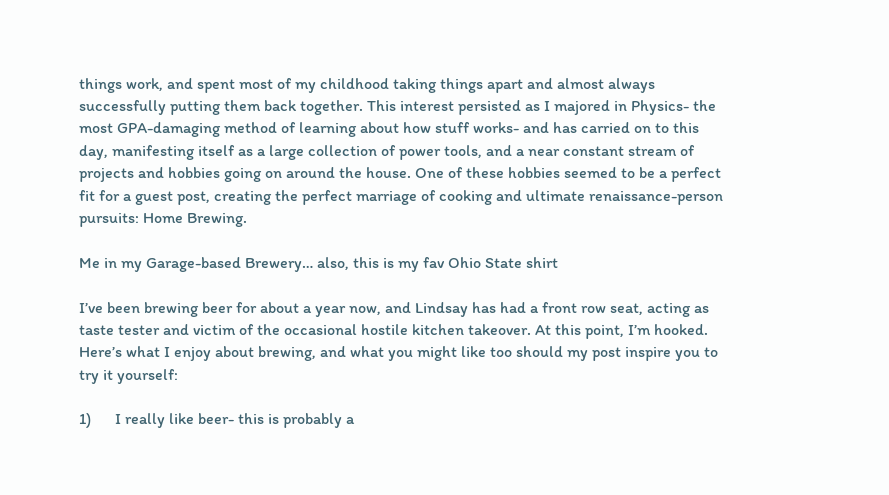things work, and spent most of my childhood taking things apart and almost always successfully putting them back together. This interest persisted as I majored in Physics- the most GPA-damaging method of learning about how stuff works- and has carried on to this day, manifesting itself as a large collection of power tools, and a near constant stream of projects and hobbies going on around the house. One of these hobbies seemed to be a perfect fit for a guest post, creating the perfect marriage of cooking and ultimate renaissance-person pursuits: Home Brewing.

Me in my Garage-based Brewery… also, this is my fav Ohio State shirt

I’ve been brewing beer for about a year now, and Lindsay has had a front row seat, acting as taste tester and victim of the occasional hostile kitchen takeover. At this point, I’m hooked. Here’s what I enjoy about brewing, and what you might like too should my post inspire you to try it yourself:

1)      I really like beer- this is probably a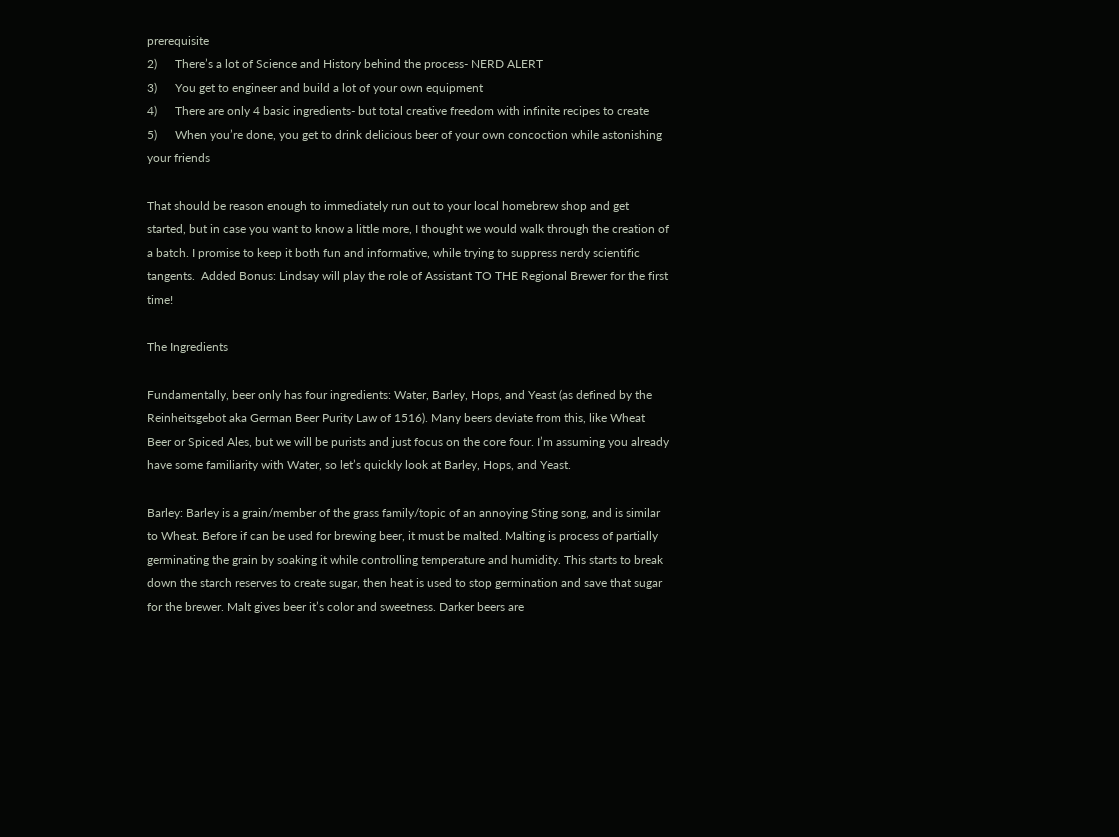prerequisite
2)      There’s a lot of Science and History behind the process- NERD ALERT
3)      You get to engineer and build a lot of your own equipment
4)      There are only 4 basic ingredients- but total creative freedom with infinite recipes to create
5)      When you’re done, you get to drink delicious beer of your own concoction while astonishing your friends

That should be reason enough to immediately run out to your local homebrew shop and get started, but in case you want to know a little more, I thought we would walk through the creation of a batch. I promise to keep it both fun and informative, while trying to suppress nerdy scientific tangents.  Added Bonus: Lindsay will play the role of Assistant TO THE Regional Brewer for the first time!

The Ingredients

Fundamentally, beer only has four ingredients: Water, Barley, Hops, and Yeast (as defined by the Reinheitsgebot aka German Beer Purity Law of 1516). Many beers deviate from this, like Wheat Beer or Spiced Ales, but we will be purists and just focus on the core four. I’m assuming you already have some familiarity with Water, so let’s quickly look at Barley, Hops, and Yeast.

Barley: Barley is a grain/member of the grass family/topic of an annoying Sting song, and is similar to Wheat. Before if can be used for brewing beer, it must be malted. Malting is process of partially germinating the grain by soaking it while controlling temperature and humidity. This starts to break down the starch reserves to create sugar, then heat is used to stop germination and save that sugar for the brewer. Malt gives beer it’s color and sweetness. Darker beers are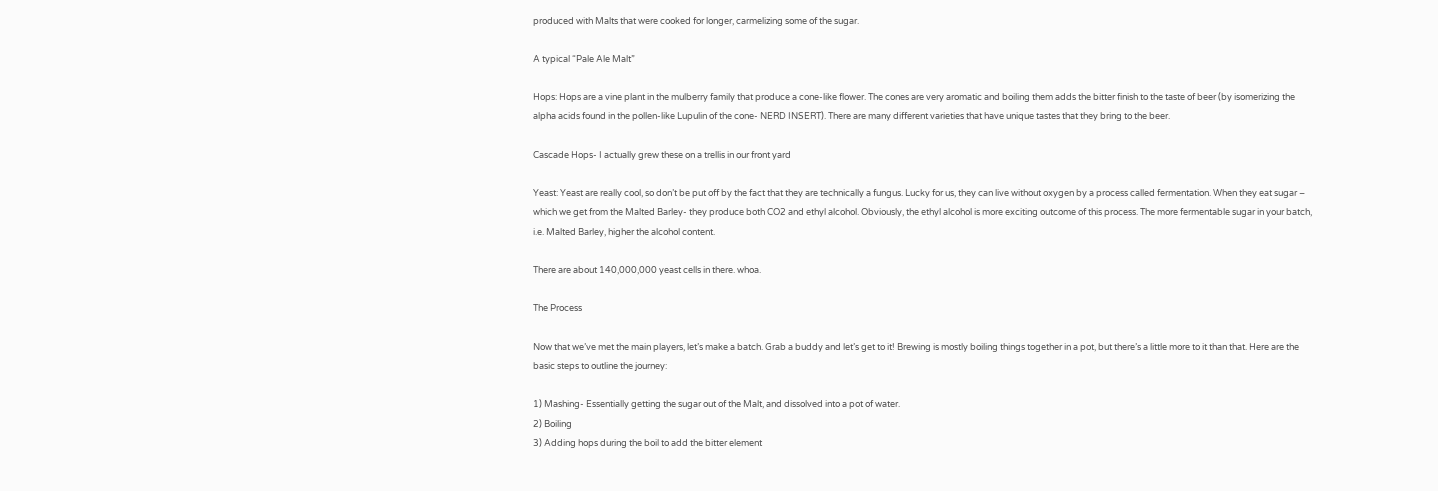produced with Malts that were cooked for longer, carmelizing some of the sugar.

A typical “Pale Ale Malt”

Hops: Hops are a vine plant in the mulberry family that produce a cone-like flower. The cones are very aromatic and boiling them adds the bitter finish to the taste of beer (by isomerizing the alpha acids found in the pollen-like Lupulin of the cone- NERD INSERT). There are many different varieties that have unique tastes that they bring to the beer.

Cascade Hops- I actually grew these on a trellis in our front yard

Yeast: Yeast are really cool, so don’t be put off by the fact that they are technically a fungus. Lucky for us, they can live without oxygen by a process called fermentation. When they eat sugar – which we get from the Malted Barley- they produce both CO2 and ethyl alcohol. Obviously, the ethyl alcohol is more exciting outcome of this process. The more fermentable sugar in your batch, i.e. Malted Barley, higher the alcohol content.

There are about 140,000,000 yeast cells in there. whoa.

The Process

Now that we’ve met the main players, let’s make a batch. Grab a buddy and let’s get to it! Brewing is mostly boiling things together in a pot, but there’s a little more to it than that. Here are the basic steps to outline the journey:

1) Mashing- Essentially getting the sugar out of the Malt, and dissolved into a pot of water.
2) Boiling
3) Adding hops during the boil to add the bitter element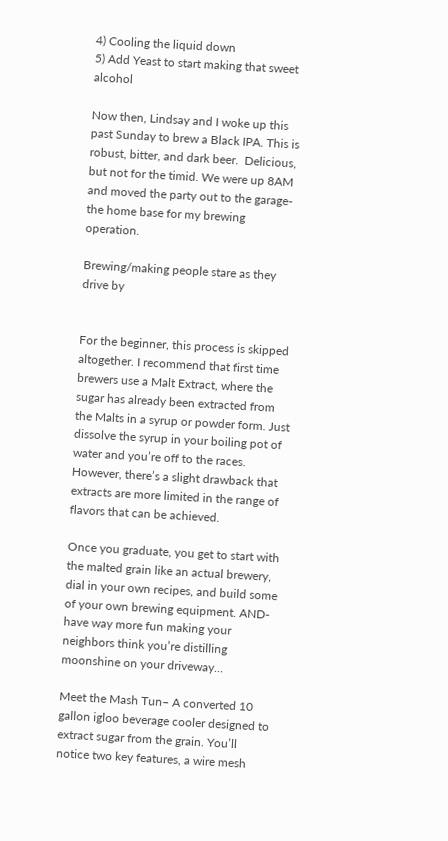4) Cooling the liquid down
5) Add Yeast to start making that sweet alcohol

Now then, Lindsay and I woke up this past Sunday to brew a Black IPA. This is robust, bitter, and dark beer.  Delicious, but not for the timid. We were up 8AM and moved the party out to the garage- the home base for my brewing operation.

Brewing/making people stare as they drive by


For the beginner, this process is skipped altogether. I recommend that first time brewers use a Malt Extract, where the sugar has already been extracted from the Malts in a syrup or powder form. Just dissolve the syrup in your boiling pot of water and you’re off to the races. However, there’s a slight drawback that extracts are more limited in the range of flavors that can be achieved.

Once you graduate, you get to start with the malted grain like an actual brewery, dial in your own recipes, and build some of your own brewing equipment. AND- have way more fun making your neighbors think you’re distilling moonshine on your driveway…

Meet the Mash Tun– A converted 10 gallon igloo beverage cooler designed to extract sugar from the grain. You’ll notice two key features, a wire mesh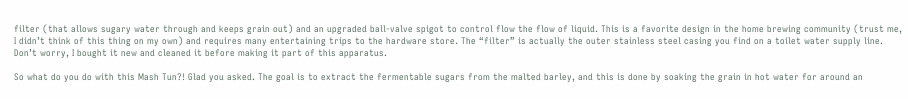filter (that allows sugary water through and keeps grain out) and an upgraded ball-valve spigot to control flow the flow of liquid. This is a favorite design in the home brewing community (trust me, I didn’t think of this thing on my own) and requires many entertaining trips to the hardware store. The “filter” is actually the outer stainless steel casing you find on a toilet water supply line. Don’t worry, I bought it new and cleaned it before making it part of this apparatus.

So what do you do with this Mash Tun?! Glad you asked. The goal is to extract the fermentable sugars from the malted barley, and this is done by soaking the grain in hot water for around an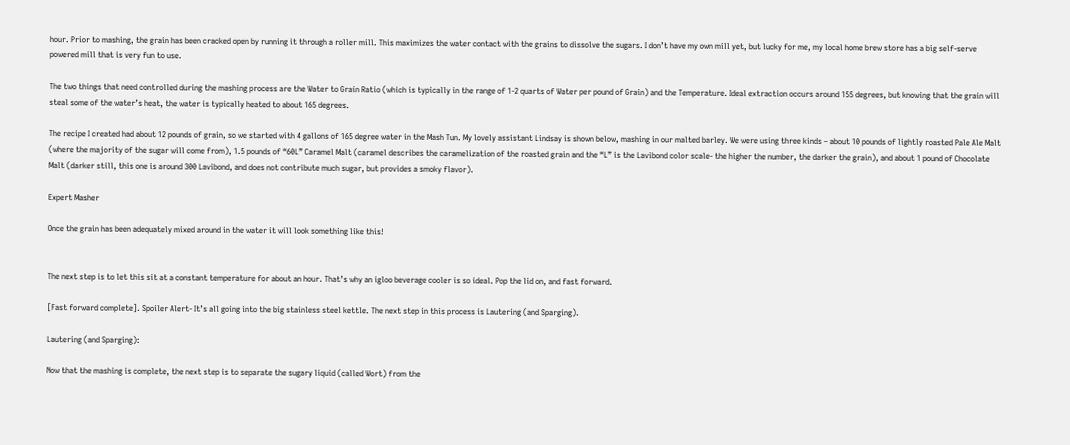hour. Prior to mashing, the grain has been cracked open by running it through a roller mill. This maximizes the water contact with the grains to dissolve the sugars. I don’t have my own mill yet, but lucky for me, my local home brew store has a big self-serve powered mill that is very fun to use.

The two things that need controlled during the mashing process are the Water to Grain Ratio (which is typically in the range of 1-2 quarts of Water per pound of Grain) and the Temperature. Ideal extraction occurs around 155 degrees, but knowing that the grain will steal some of the water’s heat, the water is typically heated to about 165 degrees.

The recipe I created had about 12 pounds of grain, so we started with 4 gallons of 165 degree water in the Mash Tun. My lovely assistant Lindsay is shown below, mashing in our malted barley. We were using three kinds – about 10 pounds of lightly roasted Pale Ale Malt (where the majority of the sugar will come from), 1.5 pounds of “60L” Caramel Malt (caramel describes the caramelization of the roasted grain and the “L” is the Lavibond color scale- the higher the number, the darker the grain), and about 1 pound of Chocolate Malt (darker still, this one is around 300 Lavibond, and does not contribute much sugar, but provides a smoky flavor).

Expert Masher

Once the grain has been adequately mixed around in the water it will look something like this!


The next step is to let this sit at a constant temperature for about an hour. That’s why an igloo beverage cooler is so ideal. Pop the lid on, and fast forward.

[Fast forward complete]. Spoiler Alert- It’s all going into the big stainless steel kettle. The next step in this process is Lautering (and Sparging).

Lautering (and Sparging):

Now that the mashing is complete, the next step is to separate the sugary liquid (called Wort) from the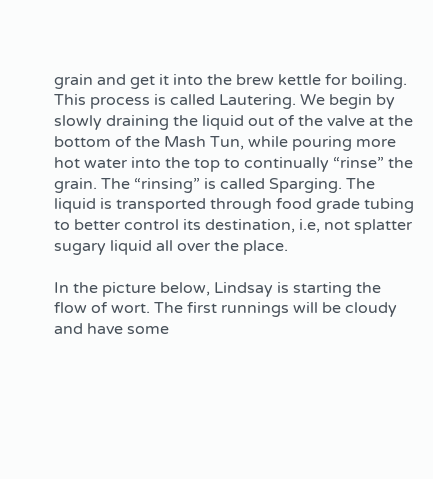grain and get it into the brew kettle for boiling. This process is called Lautering. We begin by slowly draining the liquid out of the valve at the bottom of the Mash Tun, while pouring more hot water into the top to continually “rinse” the grain. The “rinsing” is called Sparging. The liquid is transported through food grade tubing to better control its destination, i.e, not splatter sugary liquid all over the place.

In the picture below, Lindsay is starting the flow of wort. The first runnings will be cloudy and have some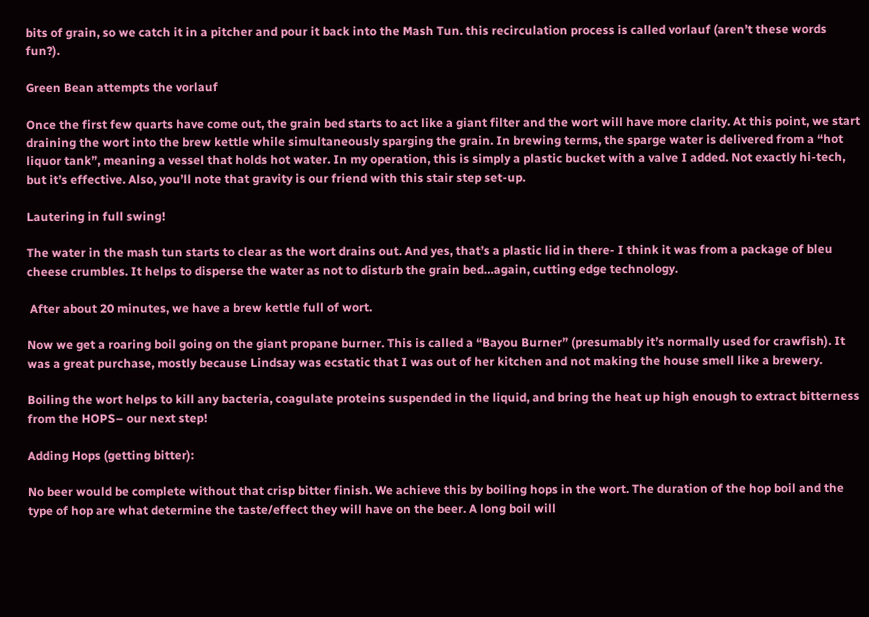bits of grain, so we catch it in a pitcher and pour it back into the Mash Tun. this recirculation process is called vorlauf (aren’t these words fun?).

Green Bean attempts the vorlauf

Once the first few quarts have come out, the grain bed starts to act like a giant filter and the wort will have more clarity. At this point, we start draining the wort into the brew kettle while simultaneously sparging the grain. In brewing terms, the sparge water is delivered from a “hot liquor tank”, meaning a vessel that holds hot water. In my operation, this is simply a plastic bucket with a valve I added. Not exactly hi-tech, but it’s effective. Also, you’ll note that gravity is our friend with this stair step set-up.

Lautering in full swing!

The water in the mash tun starts to clear as the wort drains out. And yes, that’s a plastic lid in there- I think it was from a package of bleu cheese crumbles. It helps to disperse the water as not to disturb the grain bed…again, cutting edge technology.

 After about 20 minutes, we have a brew kettle full of wort.

Now we get a roaring boil going on the giant propane burner. This is called a “Bayou Burner” (presumably it’s normally used for crawfish). It was a great purchase, mostly because Lindsay was ecstatic that I was out of her kitchen and not making the house smell like a brewery.

Boiling the wort helps to kill any bacteria, coagulate proteins suspended in the liquid, and bring the heat up high enough to extract bitterness from the HOPS– our next step!

Adding Hops (getting bitter):

No beer would be complete without that crisp bitter finish. We achieve this by boiling hops in the wort. The duration of the hop boil and the type of hop are what determine the taste/effect they will have on the beer. A long boil will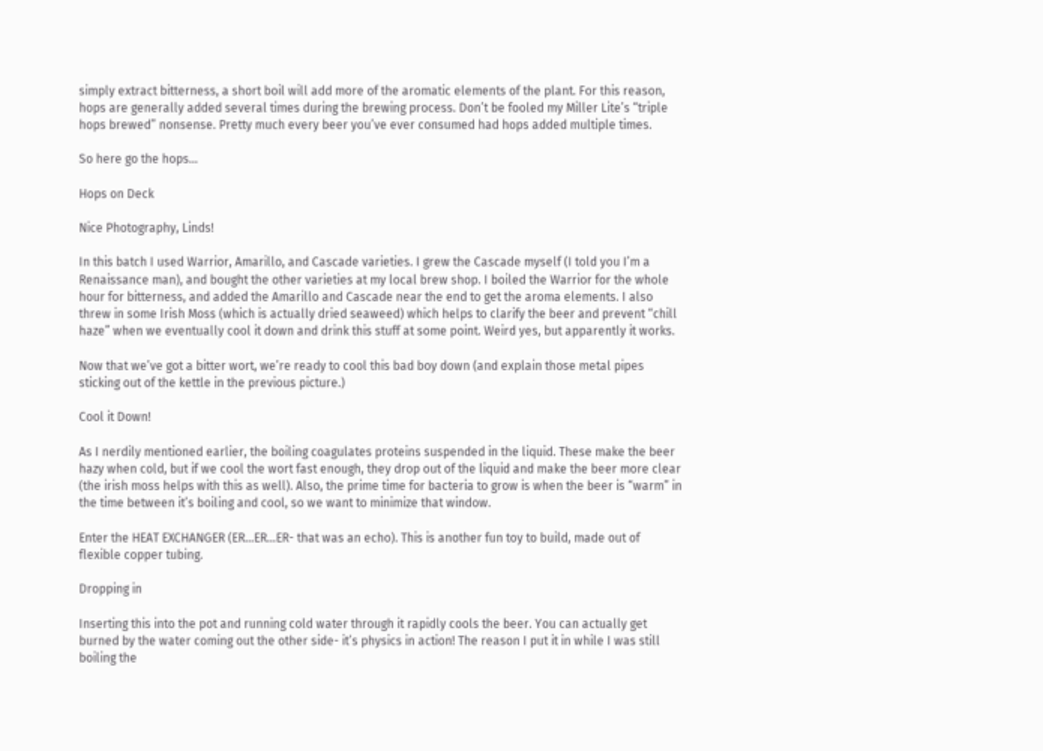simply extract bitterness, a short boil will add more of the aromatic elements of the plant. For this reason, hops are generally added several times during the brewing process. Don’t be fooled my Miller Lite’s “triple hops brewed” nonsense. Pretty much every beer you’ve ever consumed had hops added multiple times.

So here go the hops…

Hops on Deck

Nice Photography, Linds!

In this batch I used Warrior, Amarillo, and Cascade varieties. I grew the Cascade myself (I told you I’m a Renaissance man), and bought the other varieties at my local brew shop. I boiled the Warrior for the whole hour for bitterness, and added the Amarillo and Cascade near the end to get the aroma elements. I also threw in some Irish Moss (which is actually dried seaweed) which helps to clarify the beer and prevent “chill haze” when we eventually cool it down and drink this stuff at some point. Weird yes, but apparently it works.

Now that we’ve got a bitter wort, we’re ready to cool this bad boy down (and explain those metal pipes sticking out of the kettle in the previous picture.)

Cool it Down!

As I nerdily mentioned earlier, the boiling coagulates proteins suspended in the liquid. These make the beer hazy when cold, but if we cool the wort fast enough, they drop out of the liquid and make the beer more clear (the irish moss helps with this as well). Also, the prime time for bacteria to grow is when the beer is “warm” in the time between it’s boiling and cool, so we want to minimize that window.

Enter the HEAT EXCHANGER (ER…ER…ER- that was an echo). This is another fun toy to build, made out of flexible copper tubing.

Dropping in

Inserting this into the pot and running cold water through it rapidly cools the beer. You can actually get burned by the water coming out the other side- it’s physics in action! The reason I put it in while I was still boiling the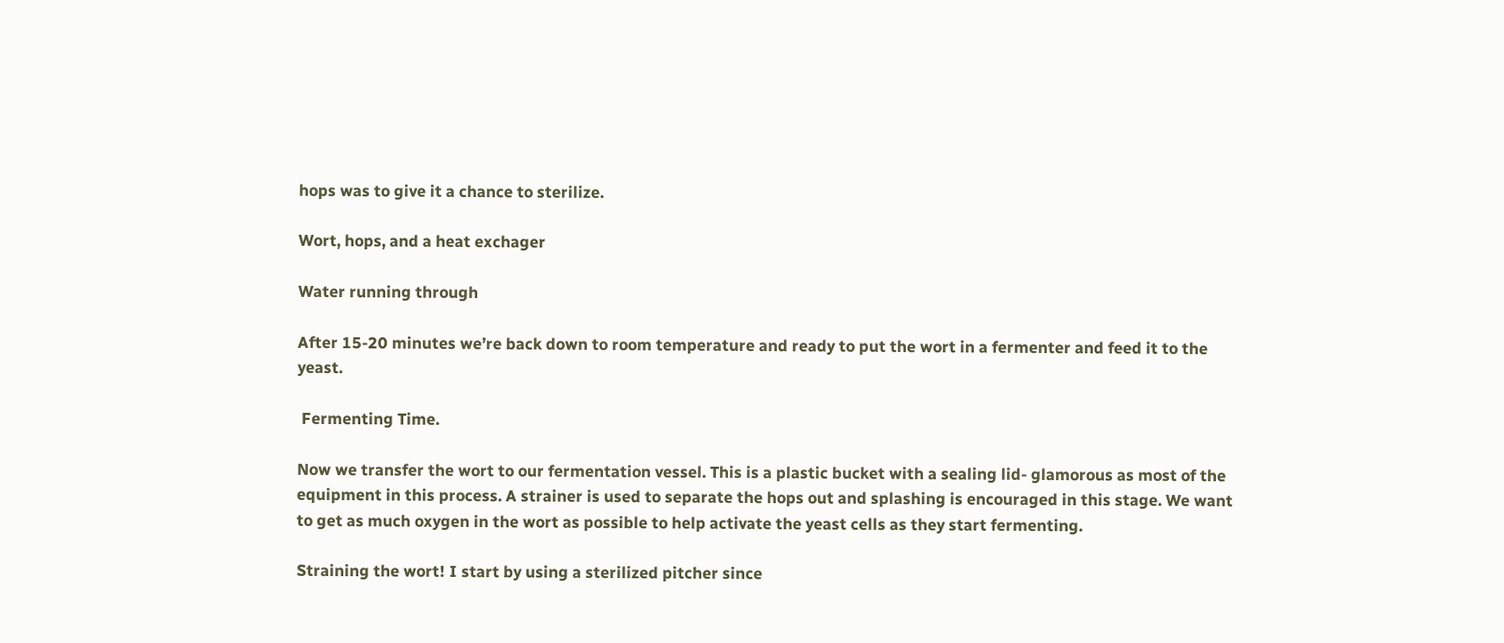hops was to give it a chance to sterilize.

Wort, hops, and a heat exchager

Water running through

After 15-20 minutes we’re back down to room temperature and ready to put the wort in a fermenter and feed it to the yeast.

 Fermenting Time.

Now we transfer the wort to our fermentation vessel. This is a plastic bucket with a sealing lid- glamorous as most of the equipment in this process. A strainer is used to separate the hops out and splashing is encouraged in this stage. We want to get as much oxygen in the wort as possible to help activate the yeast cells as they start fermenting.

Straining the wort! I start by using a sterilized pitcher since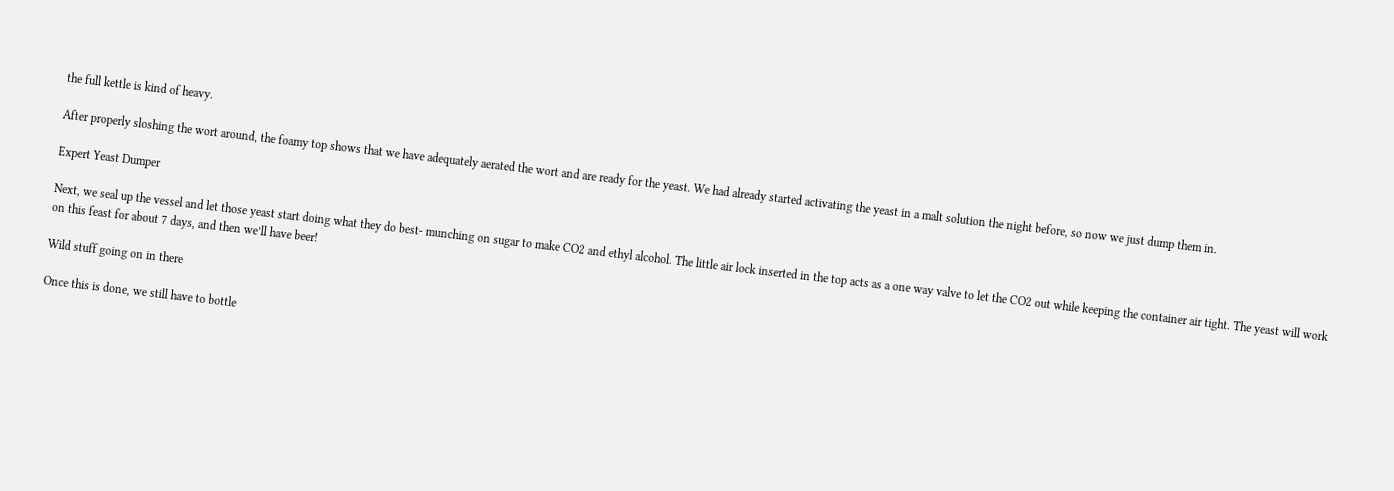the full kettle is kind of heavy.

After properly sloshing the wort around, the foamy top shows that we have adequately aerated the wort and are ready for the yeast. We had already started activating the yeast in a malt solution the night before, so now we just dump them in.

Expert Yeast Dumper

Next, we seal up the vessel and let those yeast start doing what they do best- munching on sugar to make CO2 and ethyl alcohol. The little air lock inserted in the top acts as a one way valve to let the CO2 out while keeping the container air tight. The yeast will work on this feast for about 7 days, and then we’ll have beer!

Wild stuff going on in there

Once this is done, we still have to bottle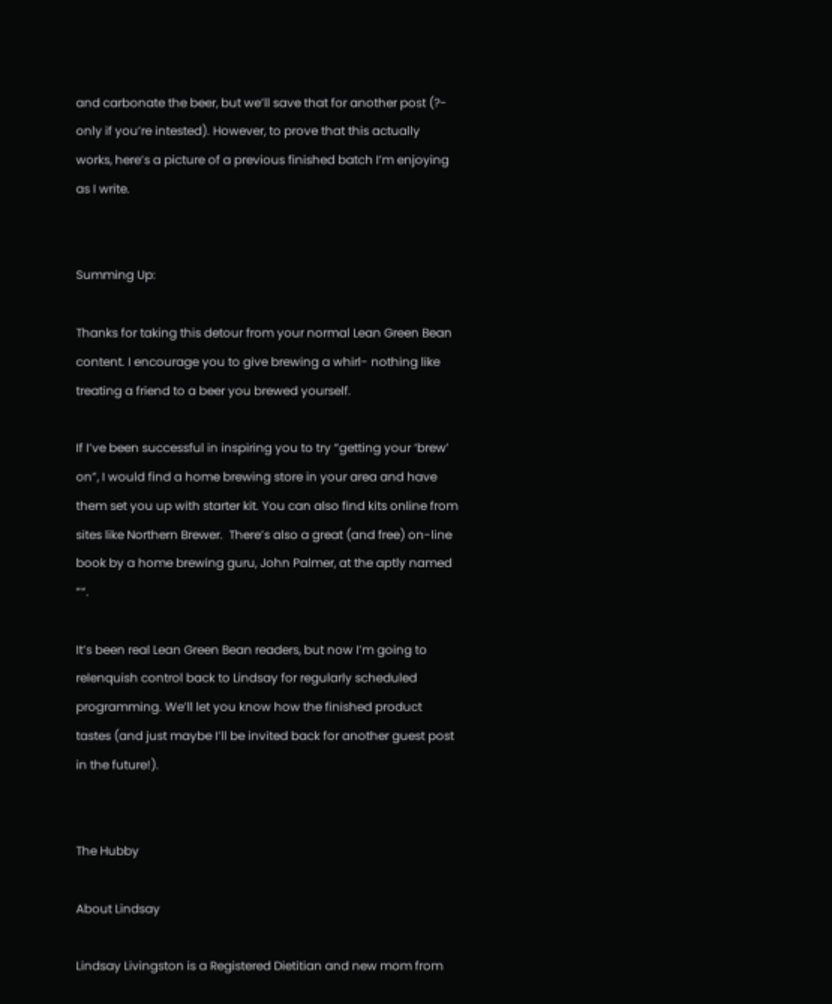and carbonate the beer, but we’ll save that for another post (?- only if you’re intested). However, to prove that this actually works, here’s a picture of a previous finished batch I’m enjoying as I write.


Summing Up:

Thanks for taking this detour from your normal Lean Green Bean content. I encourage you to give brewing a whirl- nothing like treating a friend to a beer you brewed yourself.

If I’ve been successful in inspiring you to try “getting your ‘brew’ on”, I would find a home brewing store in your area and have them set you up with starter kit. You can also find kits online from sites like Northern Brewer.  There’s also a great (and free) on-line book by a home brewing guru, John Palmer, at the aptly named ““.

It’s been real Lean Green Bean readers, but now I’m going to relenquish control back to Lindsay for regularly scheduled programming. We’ll let you know how the finished product tastes (and just maybe I’ll be invited back for another guest post in the future!).


The Hubby

About Lindsay

Lindsay Livingston is a Registered Dietitian and new mom from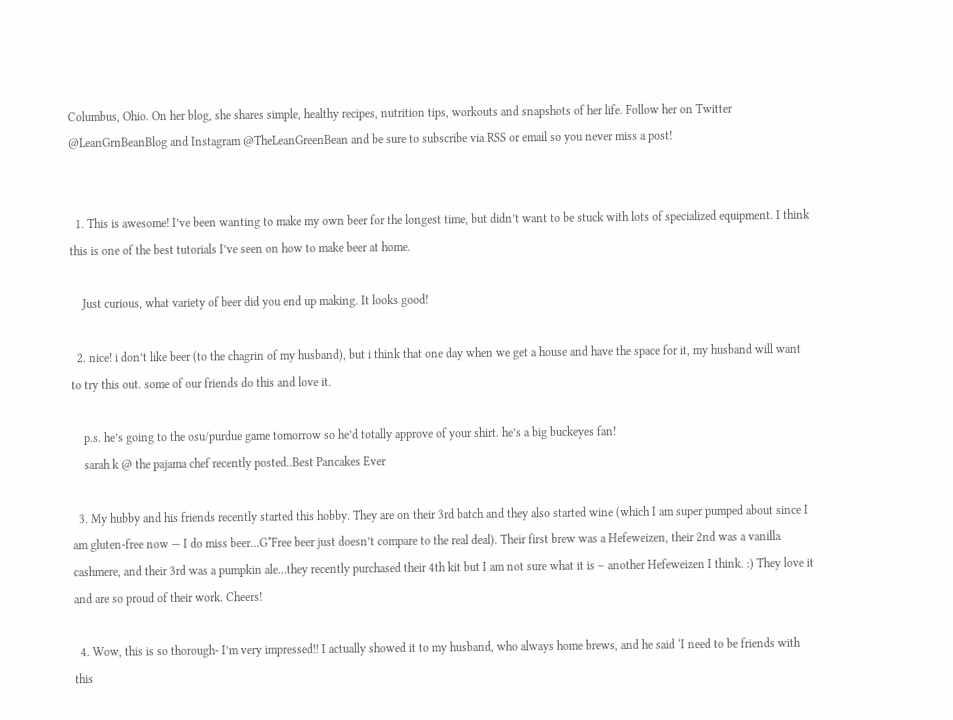Columbus, Ohio. On her blog, she shares simple, healthy recipes, nutrition tips, workouts and snapshots of her life. Follow her on Twitter @LeanGrnBeanBlog and Instagram @TheLeanGreenBean and be sure to subscribe via RSS or email so you never miss a post!


  1. This is awesome! I’ve been wanting to make my own beer for the longest time, but didn’t want to be stuck with lots of specialized equipment. I think this is one of the best tutorials I’ve seen on how to make beer at home.

    Just curious, what variety of beer did you end up making. It looks good!

  2. nice! i don’t like beer (to the chagrin of my husband), but i think that one day when we get a house and have the space for it, my husband will want to try this out. some of our friends do this and love it.

    p.s. he’s going to the osu/purdue game tomorrow so he’d totally approve of your shirt. he’s a big buckeyes fan!
    sarah k @ the pajama chef recently posted..Best Pancakes Ever

  3. My hubby and his friends recently started this hobby. They are on their 3rd batch and they also started wine (which I am super pumped about since I am gluten-free now — I do miss beer…G*Free beer just doesn’t compare to the real deal). Their first brew was a Hefeweizen, their 2nd was a vanilla cashmere, and their 3rd was a pumpkin ale…they recently purchased their 4th kit but I am not sure what it is – another Hefeweizen I think. :) They love it and are so proud of their work. Cheers!

  4. Wow, this is so thorough- I’m very impressed!! I actually showed it to my husband, who always home brews, and he said ‘I need to be friends with this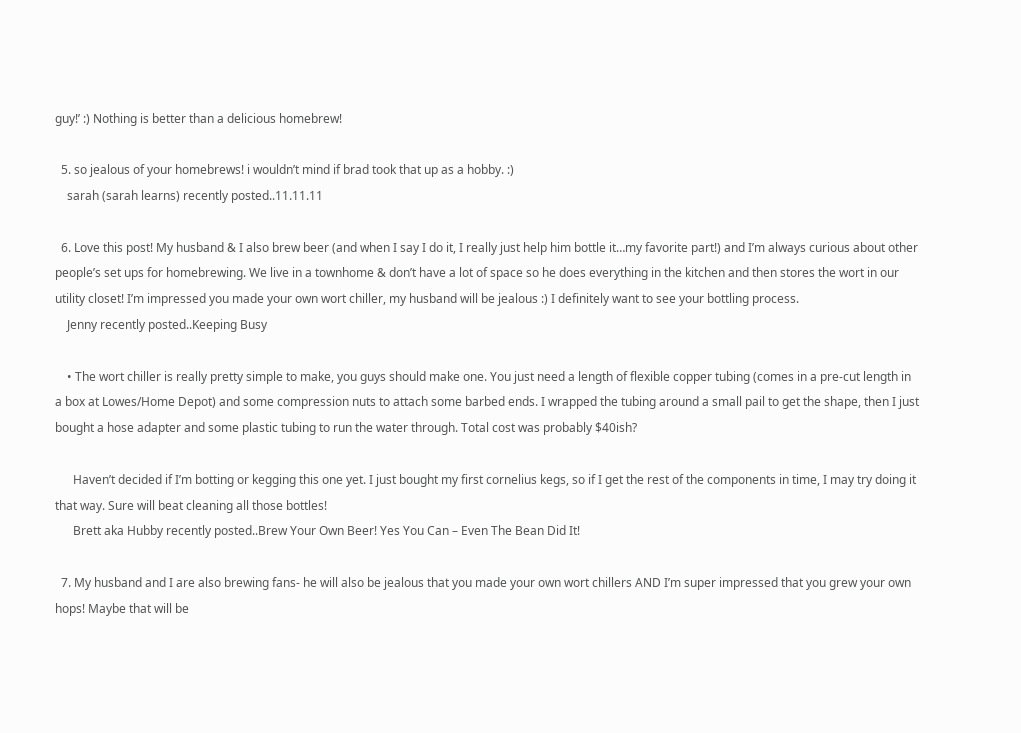guy!’ :) Nothing is better than a delicious homebrew!

  5. so jealous of your homebrews! i wouldn’t mind if brad took that up as a hobby. :)
    sarah (sarah learns) recently posted..11.11.11

  6. Love this post! My husband & I also brew beer (and when I say I do it, I really just help him bottle it…my favorite part!) and I’m always curious about other people’s set ups for homebrewing. We live in a townhome & don’t have a lot of space so he does everything in the kitchen and then stores the wort in our utility closet! I’m impressed you made your own wort chiller, my husband will be jealous :) I definitely want to see your bottling process.
    Jenny recently posted..Keeping Busy

    • The wort chiller is really pretty simple to make, you guys should make one. You just need a length of flexible copper tubing (comes in a pre-cut length in a box at Lowes/Home Depot) and some compression nuts to attach some barbed ends. I wrapped the tubing around a small pail to get the shape, then I just bought a hose adapter and some plastic tubing to run the water through. Total cost was probably $40ish?

      Haven’t decided if I’m botting or kegging this one yet. I just bought my first cornelius kegs, so if I get the rest of the components in time, I may try doing it that way. Sure will beat cleaning all those bottles!
      Brett aka Hubby recently posted..Brew Your Own Beer! Yes You Can – Even The Bean Did It!

  7. My husband and I are also brewing fans- he will also be jealous that you made your own wort chillers AND I’m super impressed that you grew your own hops! Maybe that will be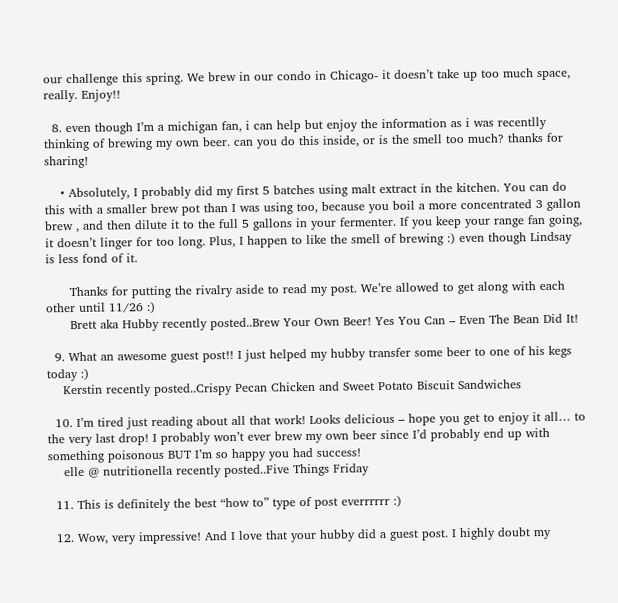our challenge this spring. We brew in our condo in Chicago- it doesn’t take up too much space, really. Enjoy!!

  8. even though I’m a michigan fan, i can help but enjoy the information as i was recentlly thinking of brewing my own beer. can you do this inside, or is the smell too much? thanks for sharing!

    • Absolutely, I probably did my first 5 batches using malt extract in the kitchen. You can do this with a smaller brew pot than I was using too, because you boil a more concentrated 3 gallon brew , and then dilute it to the full 5 gallons in your fermenter. If you keep your range fan going, it doesn’t linger for too long. Plus, I happen to like the smell of brewing :) even though Lindsay is less fond of it.

      Thanks for putting the rivalry aside to read my post. We’re allowed to get along with each other until 11/26 :)
      Brett aka Hubby recently posted..Brew Your Own Beer! Yes You Can – Even The Bean Did It!

  9. What an awesome guest post!! I just helped my hubby transfer some beer to one of his kegs today :)
    Kerstin recently posted..Crispy Pecan Chicken and Sweet Potato Biscuit Sandwiches

  10. I’m tired just reading about all that work! Looks delicious – hope you get to enjoy it all… to the very last drop! I probably won’t ever brew my own beer since I’d probably end up with something poisonous BUT I’m so happy you had success!
    elle @ nutritionella recently posted..Five Things Friday

  11. This is definitely the best “how to” type of post everrrrrr :)

  12. Wow, very impressive! And I love that your hubby did a guest post. I highly doubt my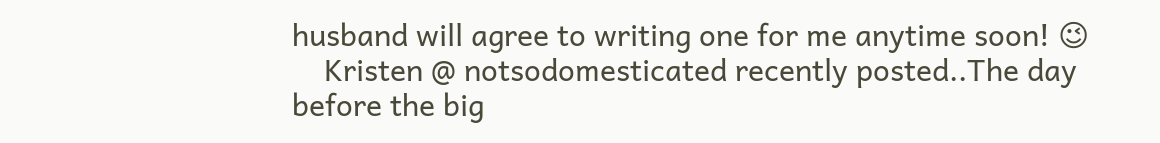husband will agree to writing one for me anytime soon! 😉
    Kristen @ notsodomesticated recently posted..The day before the big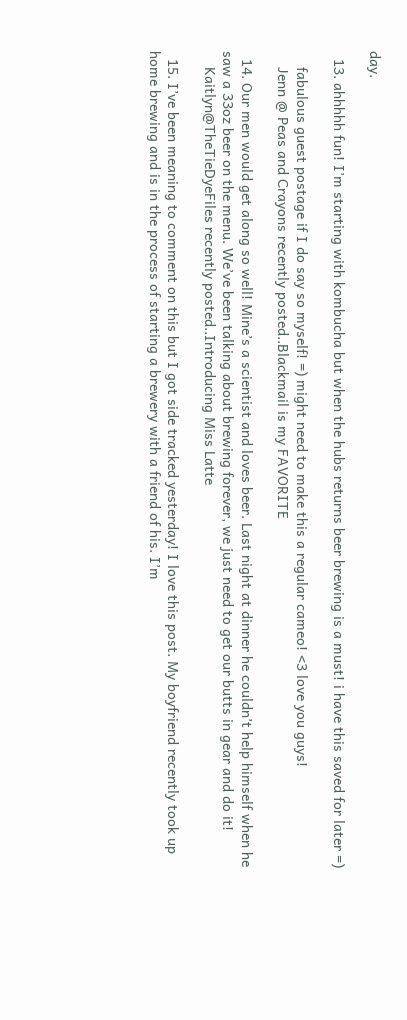day.

  13. ahhhhh fun! I’m starting with kombucha but when the hubs returns beer brewing is a must! i have this saved for later =)

    fabulous guest postage if I do say so myself! =) might need to make this a regular cameo! <3 love you guys!
    Jenn @ Peas and Crayons recently posted..Blackmail is my FAVORITE

  14. Our men would get along so well! Mine’s a scientist and loves beer. Last night at dinner he couldn’t help himself when he saw a 33oz beer on the menu. We’ve been talking about brewing forever, we just need to get our butts in gear and do it!
    Kaitlyn@TheTieDyeFiles recently posted..Introducing Miss Latte

  15. I’ve been meaning to comment on this but I got side tracked yesterday! I love this post. My boyfriend recently took up home brewing and is in the process of starting a brewery with a friend of his. I’m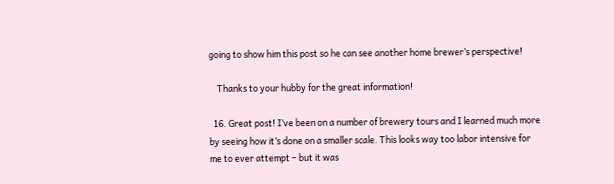going to show him this post so he can see another home brewer’s perspective!

    Thanks to your hubby for the great information!

  16. Great post! I’ve been on a number of brewery tours and I learned much more by seeing how it’s done on a smaller scale. This looks way too labor intensive for me to ever attempt – but it was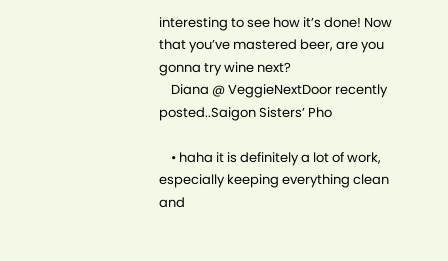interesting to see how it’s done! Now that you’ve mastered beer, are you gonna try wine next?
    Diana @ VeggieNextDoor recently posted..Saigon Sisters’ Pho

    • haha it is definitely a lot of work, especially keeping everything clean and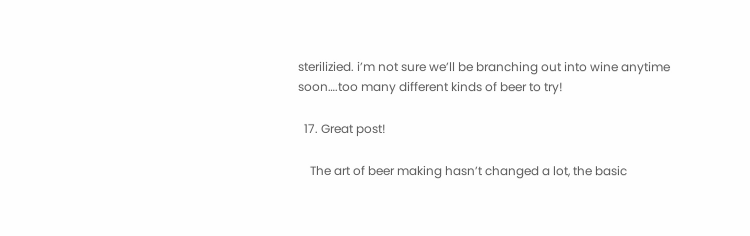sterilizied. i’m not sure we’ll be branching out into wine anytime soon….too many different kinds of beer to try!

  17. Great post!

    The art of beer making hasn’t changed a lot, the basic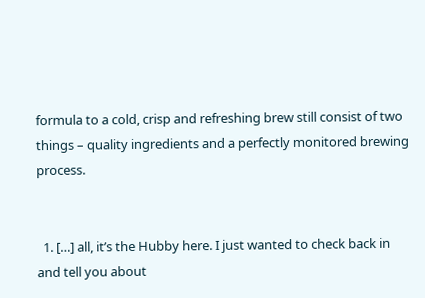formula to a cold, crisp and refreshing brew still consist of two things – quality ingredients and a perfectly monitored brewing process.


  1. […] all, it’s the Hubby here. I just wanted to check back in and tell you about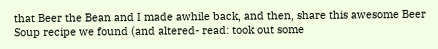that Beer the Bean and I made awhile back, and then, share this awesome Beer Soup recipe we found (and altered- read: took out some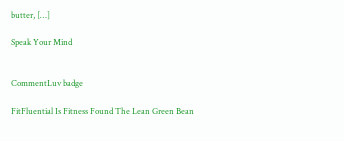butter, […]

Speak Your Mind


CommentLuv badge

FitFluential Is Fitness Found The Lean Green Bean